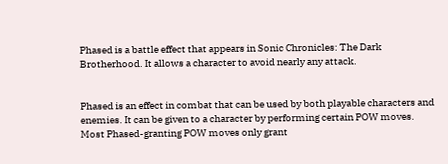Phased is a battle effect that appears in Sonic Chronicles: The Dark Brotherhood. It allows a character to avoid nearly any attack.


Phased is an effect in combat that can be used by both playable characters and enemies. It can be given to a character by performing certain POW moves. Most Phased-granting POW moves only grant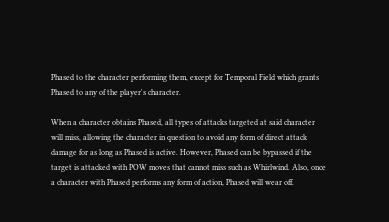Phased to the character performing them, except for Temporal Field which grants Phased to any of the player's character.

When a character obtains Phased, all types of attacks targeted at said character will miss, allowing the character in question to avoid any form of direct attack damage for as long as Phased is active. However, Phased can be bypassed if the target is attacked with POW moves that cannot miss such as Whirlwind. Also, once a character with Phased performs any form of action, Phased will wear off.